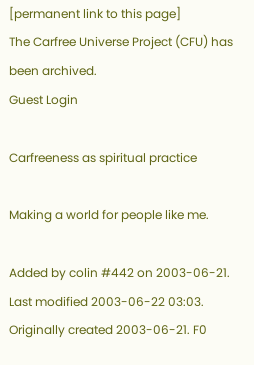[permanent link to this page]
The Carfree Universe Project (CFU) has been archived.
Guest Login

Carfreeness as spiritual practice

Making a world for people like me.

Added by colin #442 on 2003-06-21. Last modified 2003-06-22 03:03. Originally created 2003-06-21. F0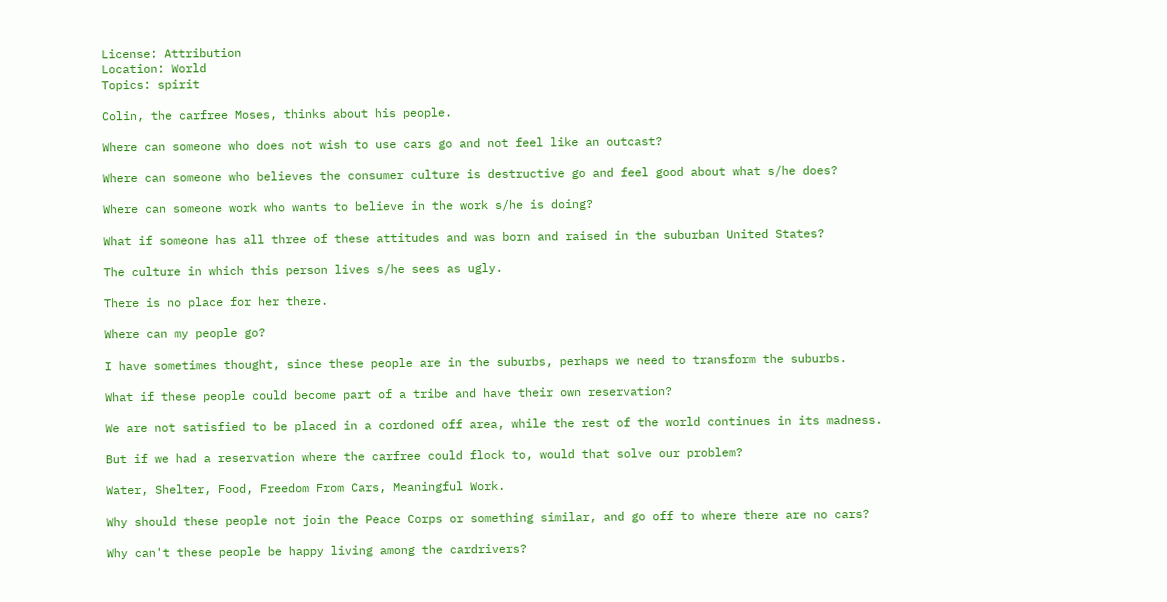License: Attribution
Location: World
Topics: spirit

Colin, the carfree Moses, thinks about his people.

Where can someone who does not wish to use cars go and not feel like an outcast?

Where can someone who believes the consumer culture is destructive go and feel good about what s/he does?

Where can someone work who wants to believe in the work s/he is doing?

What if someone has all three of these attitudes and was born and raised in the suburban United States?

The culture in which this person lives s/he sees as ugly.

There is no place for her there.

Where can my people go?

I have sometimes thought, since these people are in the suburbs, perhaps we need to transform the suburbs.

What if these people could become part of a tribe and have their own reservation?

We are not satisfied to be placed in a cordoned off area, while the rest of the world continues in its madness.

But if we had a reservation where the carfree could flock to, would that solve our problem?

Water, Shelter, Food, Freedom From Cars, Meaningful Work.

Why should these people not join the Peace Corps or something similar, and go off to where there are no cars?

Why can't these people be happy living among the cardrivers?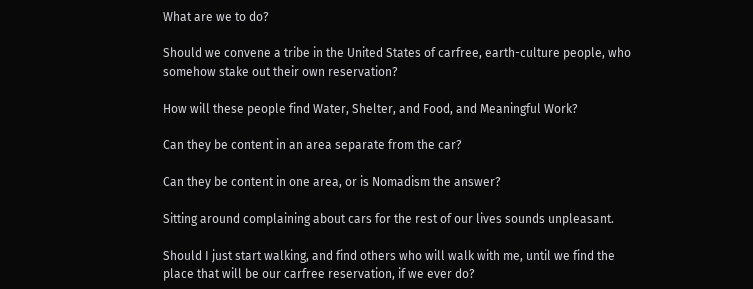What are we to do?

Should we convene a tribe in the United States of carfree, earth-culture people, who somehow stake out their own reservation?

How will these people find Water, Shelter, and Food, and Meaningful Work?

Can they be content in an area separate from the car?

Can they be content in one area, or is Nomadism the answer?

Sitting around complaining about cars for the rest of our lives sounds unpleasant.

Should I just start walking, and find others who will walk with me, until we find the place that will be our carfree reservation, if we ever do?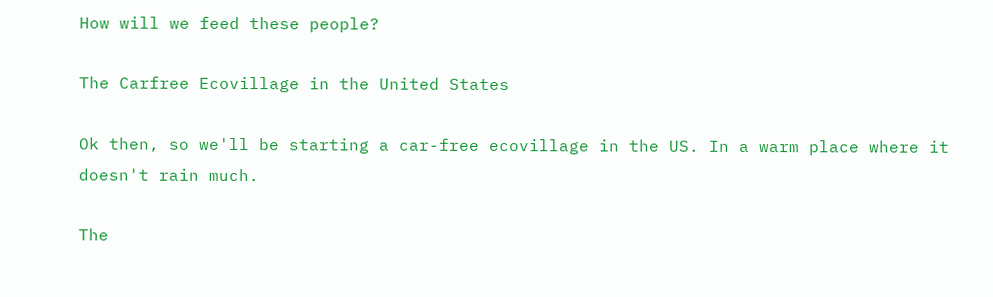How will we feed these people?

The Carfree Ecovillage in the United States

Ok then, so we'll be starting a car-free ecovillage in the US. In a warm place where it doesn't rain much.

The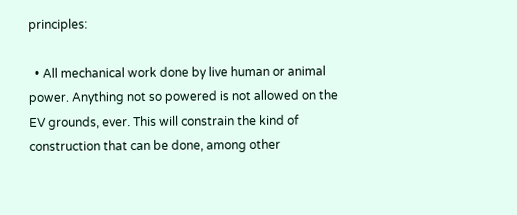principles:

  • All mechanical work done by live human or animal power. Anything not so powered is not allowed on the EV grounds, ever. This will constrain the kind of construction that can be done, among other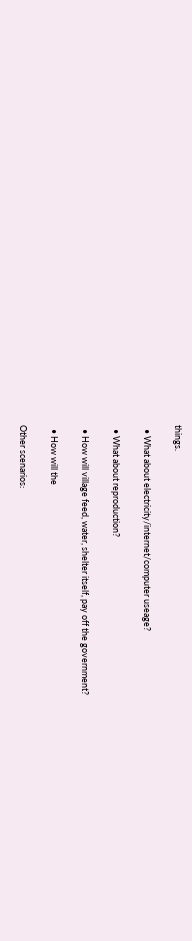things.

  • What about electricity/internet/computer useage?

  • What about reproduction?

  • How will village feed, water, shelter itself, pay off the government?

  • How will the

Other scenarios: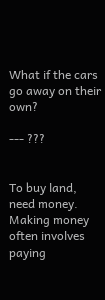What if the cars go away on their own?

--- ???


To buy land, need money. Making money often involves paying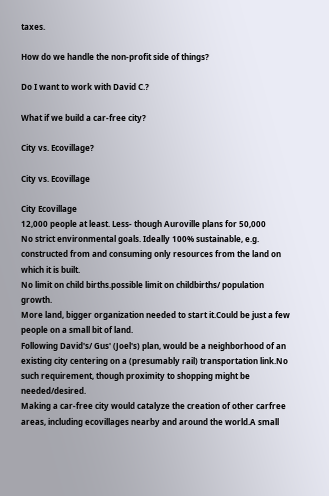taxes.

How do we handle the non-profit side of things?

Do I want to work with David C.?

What if we build a car-free city?

City vs. Ecovillage?

City vs. Ecovillage

City Ecovillage
12,000 people at least. Less- though Auroville plans for 50,000
No strict environmental goals. Ideally 100% sustainable, e.g. constructed from and consuming only resources from the land on which it is built.
No limit on child births.possible limit on childbirths/ population growth.
More land, bigger organization needed to start it.Could be just a few people on a small bit of land.
Following David's/ Gus' (Joel's) plan, would be a neighborhood of an existing city centering on a (presumably rail) transportation link.No such requirement, though proximity to shopping might be needed/desired.
Making a car-free city would catalyze the creation of other carfree areas, including ecovillages nearby and around the world.A small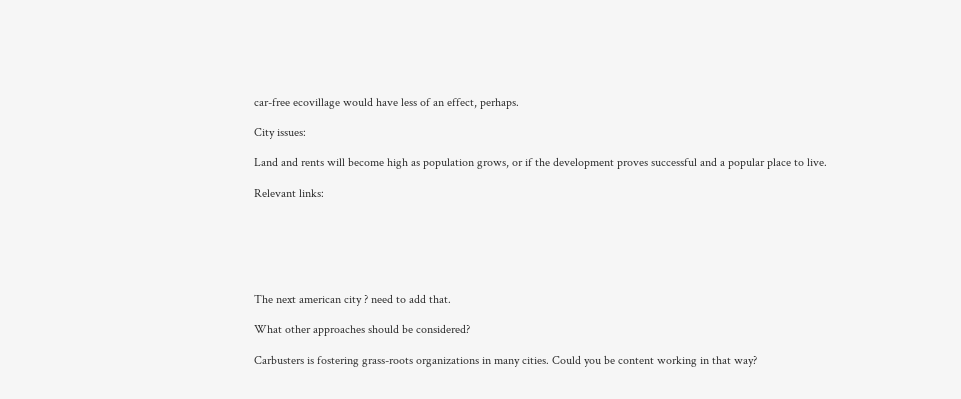car-free ecovillage would have less of an effect, perhaps.

City issues:

Land and rents will become high as population grows, or if the development proves successful and a popular place to live.

Relevant links:






The next american city ? need to add that.

What other approaches should be considered?

Carbusters is fostering grass-roots organizations in many cities. Could you be content working in that way?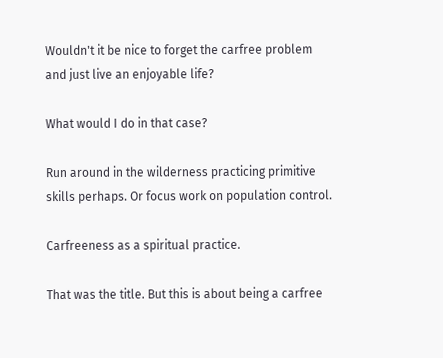Wouldn't it be nice to forget the carfree problem and just live an enjoyable life?

What would I do in that case?

Run around in the wilderness practicing primitive skills perhaps. Or focus work on population control.

Carfreeness as a spiritual practice.

That was the title. But this is about being a carfree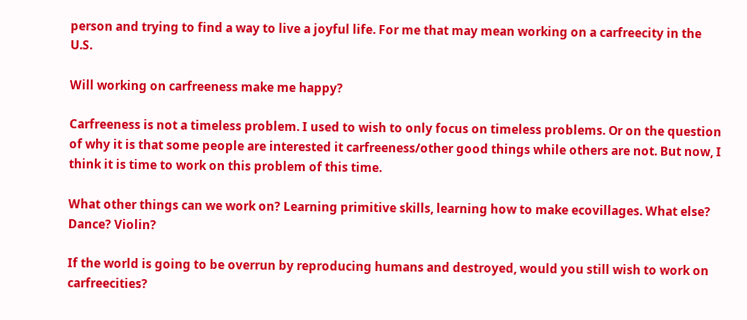person and trying to find a way to live a joyful life. For me that may mean working on a carfreecity in the U.S.

Will working on carfreeness make me happy?

Carfreeness is not a timeless problem. I used to wish to only focus on timeless problems. Or on the question of why it is that some people are interested it carfreeness/other good things while others are not. But now, I think it is time to work on this problem of this time.

What other things can we work on? Learning primitive skills, learning how to make ecovillages. What else? Dance? Violin?

If the world is going to be overrun by reproducing humans and destroyed, would you still wish to work on carfreecities?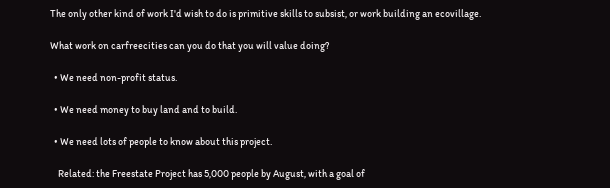The only other kind of work I'd wish to do is primitive skills to subsist, or work building an ecovillage.

What work on carfreecities can you do that you will value doing?

  • We need non-profit status.

  • We need money to buy land and to build.

  • We need lots of people to know about this project.

    Related: the Freestate Project has 5,000 people by August, with a goal of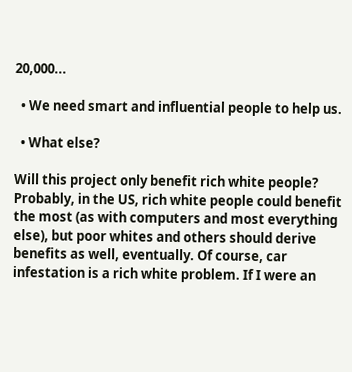20,000...

  • We need smart and influential people to help us.

  • What else?

Will this project only benefit rich white people? Probably, in the US, rich white people could benefit the most (as with computers and most everything else), but poor whites and others should derive benefits as well, eventually. Of course, car infestation is a rich white problem. If I were an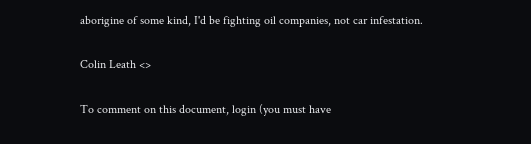aborigine of some kind, I'd be fighting oil companies, not car infestation.

Colin Leath <>

To comment on this document, login (you must have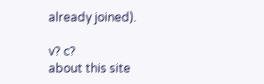already joined).

v? c?
about this site